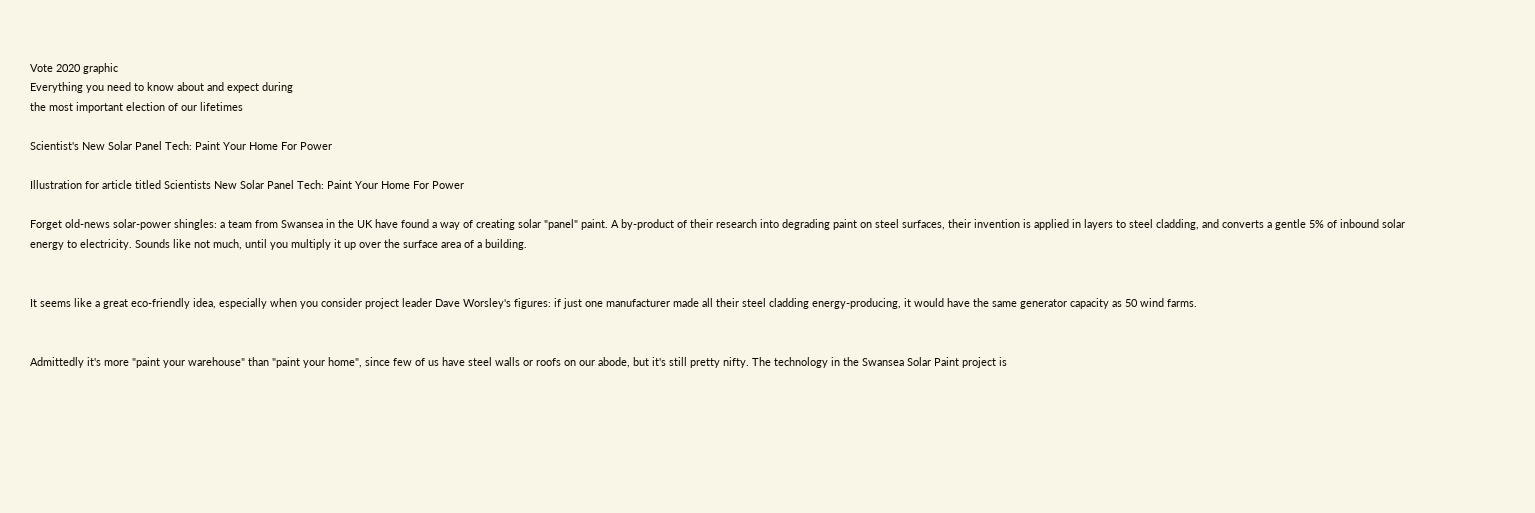Vote 2020 graphic
Everything you need to know about and expect during
the most important election of our lifetimes

Scientist's New Solar Panel Tech: Paint Your Home For Power

Illustration for article titled Scientists New Solar Panel Tech: Paint Your Home For Power

Forget old-news solar-power shingles: a team from Swansea in the UK have found a way of creating solar "panel" paint. A by-product of their research into degrading paint on steel surfaces, their invention is applied in layers to steel cladding, and converts a gentle 5% of inbound solar energy to electricity. Sounds like not much, until you multiply it up over the surface area of a building.


It seems like a great eco-friendly idea, especially when you consider project leader Dave Worsley's figures: if just one manufacturer made all their steel cladding energy-producing, it would have the same generator capacity as 50 wind farms.


Admittedly it's more "paint your warehouse" than "paint your home", since few of us have steel walls or roofs on our abode, but it's still pretty nifty. The technology in the Swansea Solar Paint project is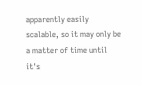apparently easily scalable, so it may only be a matter of time until it's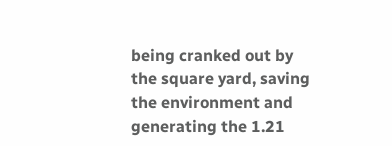being cranked out by the square yard, saving the environment and generating the 1.21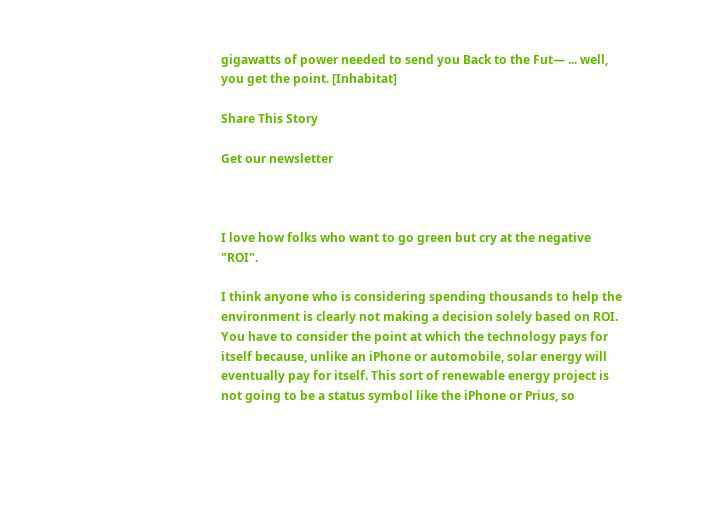gigawatts of power needed to send you Back to the Fut— ... well, you get the point. [Inhabitat]

Share This Story

Get our newsletter



I love how folks who want to go green but cry at the negative "ROI".

I think anyone who is considering spending thousands to help the environment is clearly not making a decision solely based on ROI. You have to consider the point at which the technology pays for itself because, unlike an iPhone or automobile, solar energy will eventually pay for itself. This sort of renewable energy project is not going to be a status symbol like the iPhone or Prius, so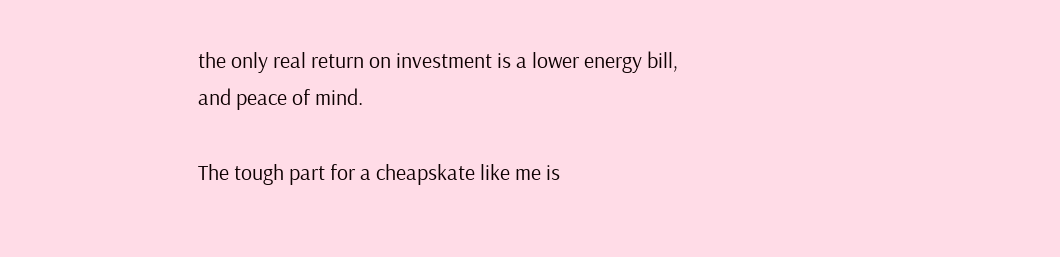the only real return on investment is a lower energy bill, and peace of mind.

The tough part for a cheapskate like me is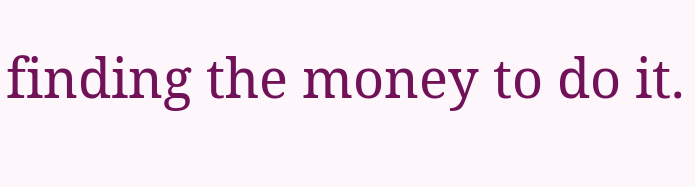finding the money to do it.